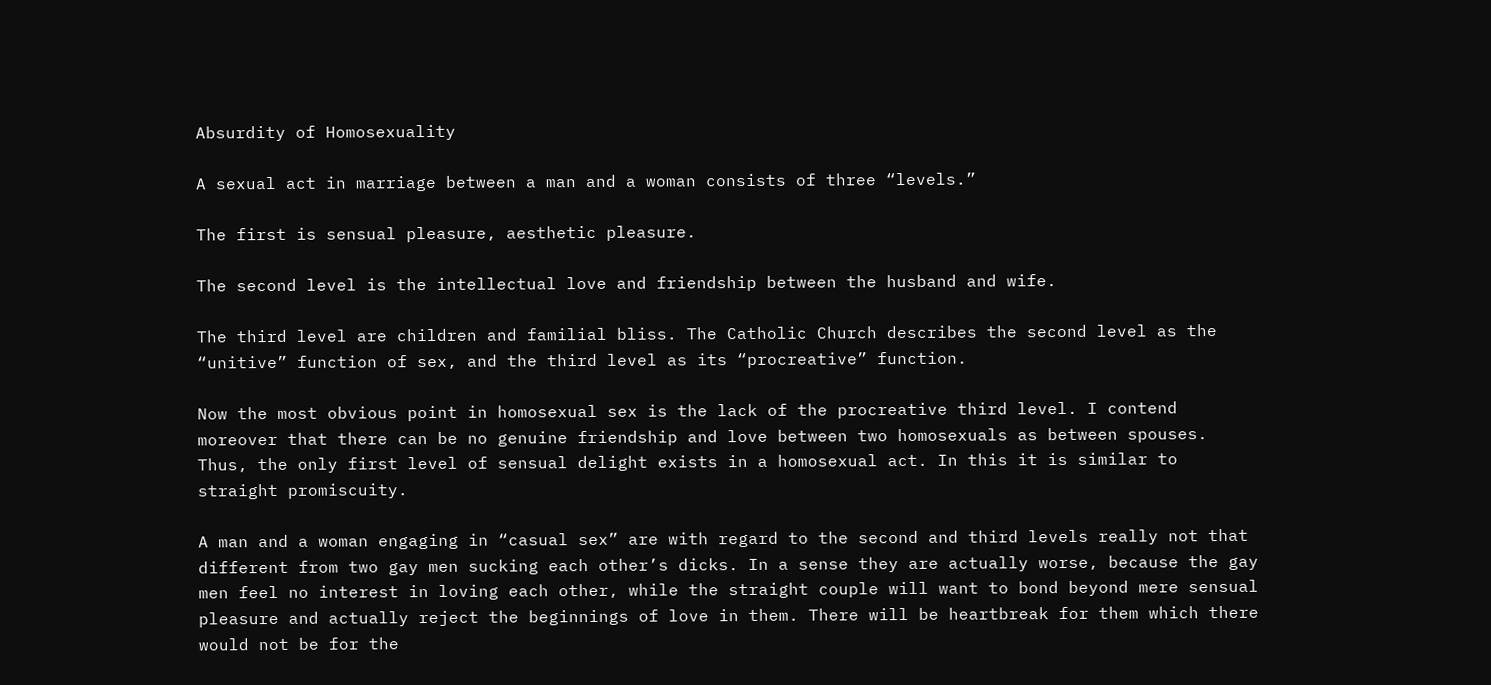Absurdity of Homosexuality

A sexual act in marriage between a man and a woman consists of three “levels.”

The first is sensual pleasure, aesthetic pleasure.

The second level is the intellectual love and friendship between the husband and wife.

The third level are children and familial bliss. The Catholic Church describes the second level as the “unitive” function of sex, and the third level as its “procreative” function.

Now the most obvious point in homosexual sex is the lack of the procreative third level. I contend moreover that there can be no genuine friendship and love between two homosexuals as between spouses. Thus, the only first level of sensual delight exists in a homosexual act. In this it is similar to straight promiscuity.

A man and a woman engaging in “casual sex” are with regard to the second and third levels really not that different from two gay men sucking each other’s dicks. In a sense they are actually worse, because the gay men feel no interest in loving each other, while the straight couple will want to bond beyond mere sensual pleasure and actually reject the beginnings of love in them. There will be heartbreak for them which there would not be for the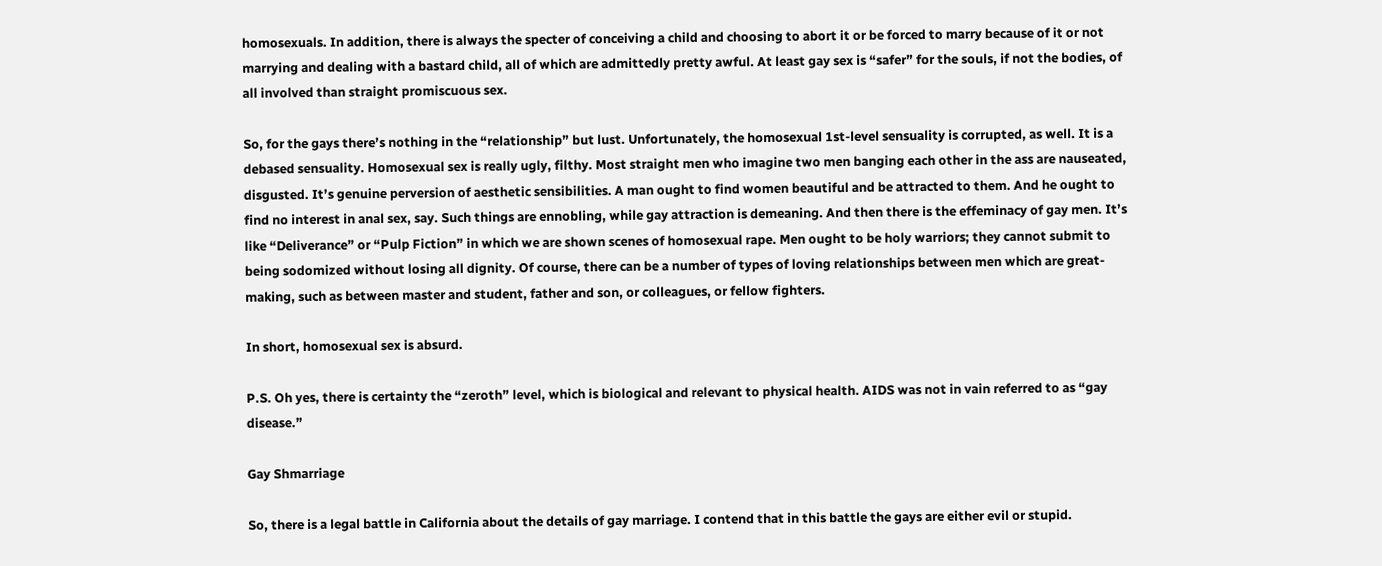homosexuals. In addition, there is always the specter of conceiving a child and choosing to abort it or be forced to marry because of it or not marrying and dealing with a bastard child, all of which are admittedly pretty awful. At least gay sex is “safer” for the souls, if not the bodies, of all involved than straight promiscuous sex.

So, for the gays there’s nothing in the “relationship” but lust. Unfortunately, the homosexual 1st-level sensuality is corrupted, as well. It is a debased sensuality. Homosexual sex is really ugly, filthy. Most straight men who imagine two men banging each other in the ass are nauseated, disgusted. It’s genuine perversion of aesthetic sensibilities. A man ought to find women beautiful and be attracted to them. And he ought to find no interest in anal sex, say. Such things are ennobling, while gay attraction is demeaning. And then there is the effeminacy of gay men. It’s like “Deliverance” or “Pulp Fiction” in which we are shown scenes of homosexual rape. Men ought to be holy warriors; they cannot submit to being sodomized without losing all dignity. Of course, there can be a number of types of loving relationships between men which are great-making, such as between master and student, father and son, or colleagues, or fellow fighters.

In short, homosexual sex is absurd.

P.S. Oh yes, there is certainty the “zeroth” level, which is biological and relevant to physical health. AIDS was not in vain referred to as “gay disease.”

Gay Shmarriage

So, there is a legal battle in California about the details of gay marriage. I contend that in this battle the gays are either evil or stupid.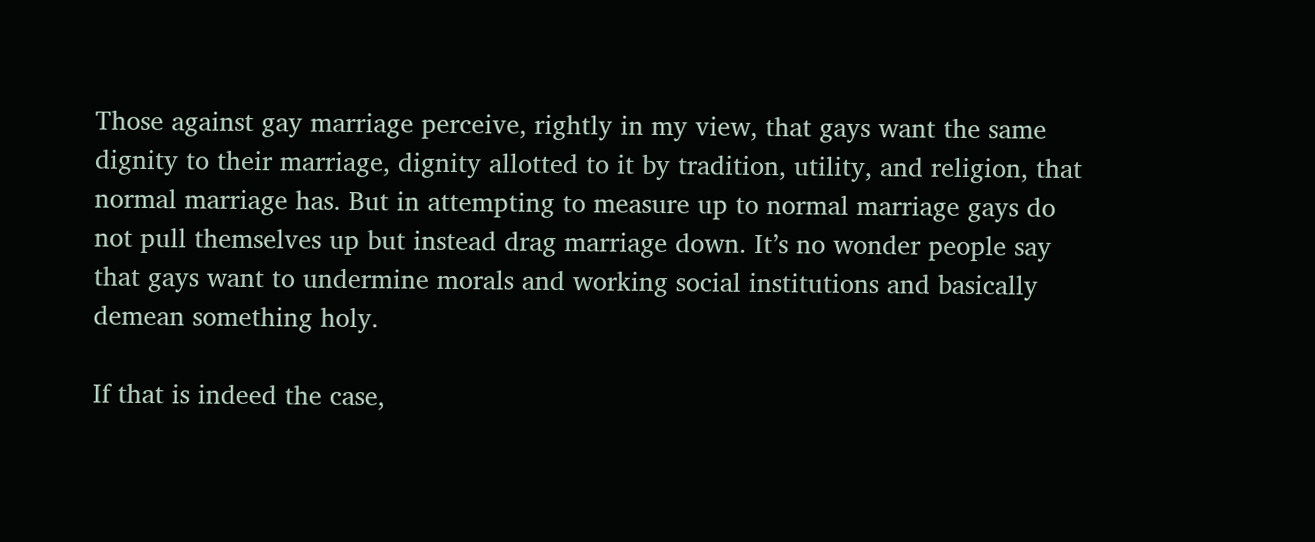Those against gay marriage perceive, rightly in my view, that gays want the same dignity to their marriage, dignity allotted to it by tradition, utility, and religion, that normal marriage has. But in attempting to measure up to normal marriage gays do not pull themselves up but instead drag marriage down. It’s no wonder people say that gays want to undermine morals and working social institutions and basically demean something holy.

If that is indeed the case,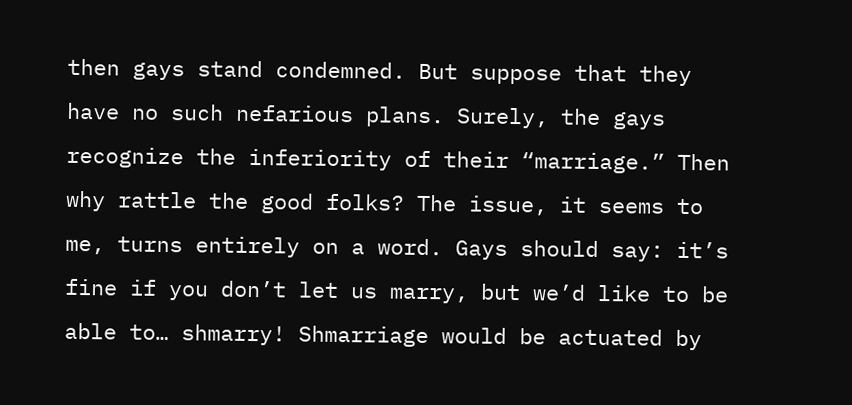then gays stand condemned. But suppose that they have no such nefarious plans. Surely, the gays recognize the inferiority of their “marriage.” Then why rattle the good folks? The issue, it seems to me, turns entirely on a word. Gays should say: it’s fine if you don’t let us marry, but we’d like to be able to… shmarry! Shmarriage would be actuated by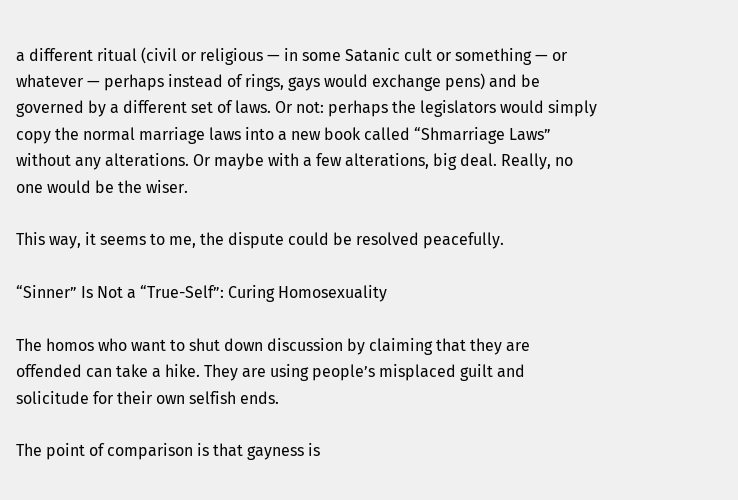a different ritual (civil or religious — in some Satanic cult or something — or whatever — perhaps instead of rings, gays would exchange pens) and be governed by a different set of laws. Or not: perhaps the legislators would simply copy the normal marriage laws into a new book called “Shmarriage Laws” without any alterations. Or maybe with a few alterations, big deal. Really, no one would be the wiser.

This way, it seems to me, the dispute could be resolved peacefully.

“Sinner” Is Not a “True-Self”: Curing Homosexuality

The homos who want to shut down discussion by claiming that they are offended can take a hike. They are using people’s misplaced guilt and solicitude for their own selfish ends.

The point of comparison is that gayness is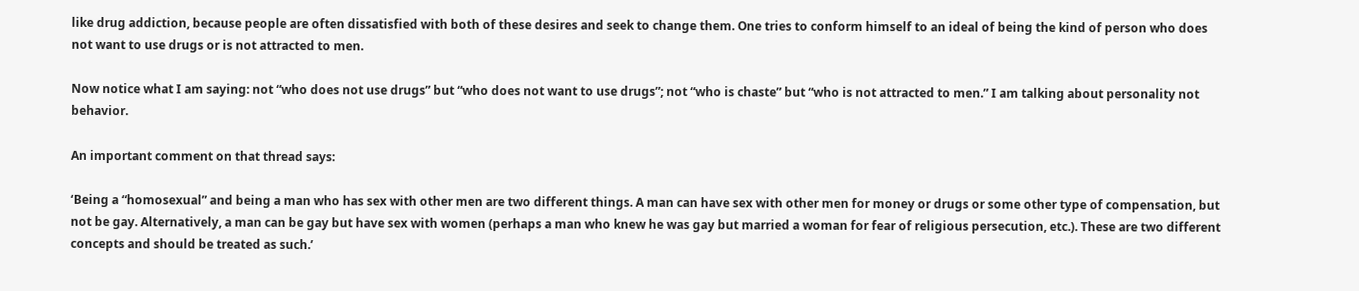like drug addiction, because people are often dissatisfied with both of these desires and seek to change them. One tries to conform himself to an ideal of being the kind of person who does not want to use drugs or is not attracted to men.

Now notice what I am saying: not “who does not use drugs” but “who does not want to use drugs”; not “who is chaste” but “who is not attracted to men.” I am talking about personality not behavior.

An important comment on that thread says:

‘Being a “homosexual” and being a man who has sex with other men are two different things. A man can have sex with other men for money or drugs or some other type of compensation, but not be gay. Alternatively, a man can be gay but have sex with women (perhaps a man who knew he was gay but married a woman for fear of religious persecution, etc.). These are two different concepts and should be treated as such.’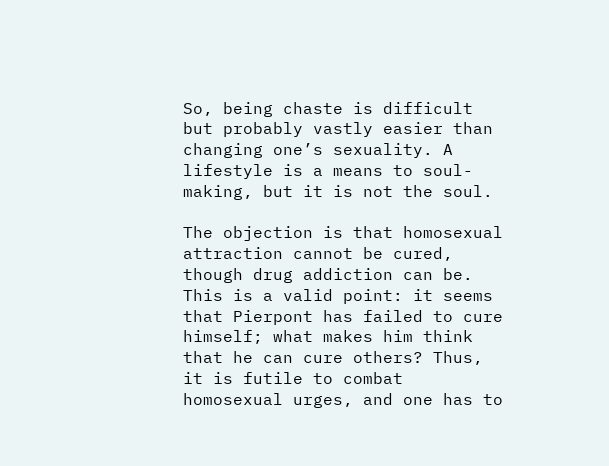So, being chaste is difficult but probably vastly easier than changing one’s sexuality. A lifestyle is a means to soul-making, but it is not the soul.

The objection is that homosexual attraction cannot be cured, though drug addiction can be. This is a valid point: it seems that Pierpont has failed to cure himself; what makes him think that he can cure others? Thus, it is futile to combat homosexual urges, and one has to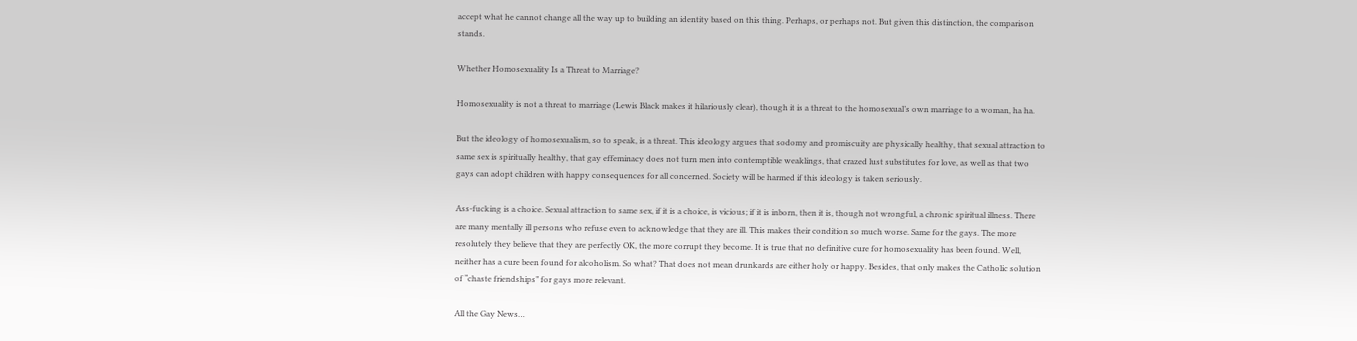accept what he cannot change all the way up to building an identity based on this thing. Perhaps, or perhaps not. But given this distinction, the comparison stands.

Whether Homosexuality Is a Threat to Marriage?

Homosexuality is not a threat to marriage (Lewis Black makes it hilariously clear), though it is a threat to the homosexual’s own marriage to a woman, ha ha.

But the ideology of homosexualism, so to speak, is a threat. This ideology argues that sodomy and promiscuity are physically healthy, that sexual attraction to same sex is spiritually healthy, that gay effeminacy does not turn men into contemptible weaklings, that crazed lust substitutes for love, as well as that two gays can adopt children with happy consequences for all concerned. Society will be harmed if this ideology is taken seriously.

Ass-fucking is a choice. Sexual attraction to same sex, if it is a choice, is vicious; if it is inborn, then it is, though not wrongful, a chronic spiritual illness. There are many mentally ill persons who refuse even to acknowledge that they are ill. This makes their condition so much worse. Same for the gays. The more resolutely they believe that they are perfectly OK, the more corrupt they become. It is true that no definitive cure for homosexuality has been found. Well, neither has a cure been found for alcoholism. So what? That does not mean drunkards are either holy or happy. Besides, that only makes the Catholic solution of “chaste friendships” for gays more relevant.

All the Gay News…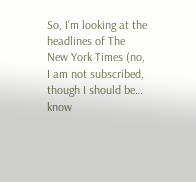So, I’m looking at the headlines of The New York Times (no, I am not subscribed, though I should be… know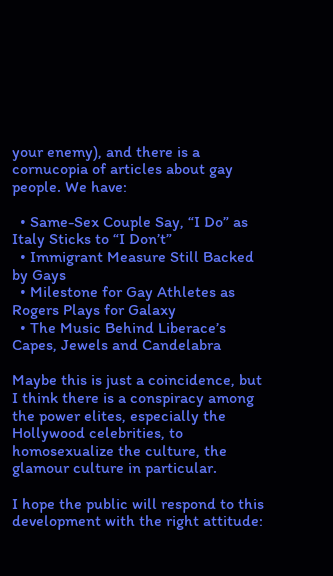your enemy), and there is a cornucopia of articles about gay people. We have:

  • Same-Sex Couple Say, “I Do” as Italy Sticks to “I Don’t”
  • Immigrant Measure Still Backed by Gays
  • Milestone for Gay Athletes as Rogers Plays for Galaxy
  • The Music Behind Liberace’s Capes, Jewels and Candelabra

Maybe this is just a coincidence, but I think there is a conspiracy among the power elites, especially the Hollywood celebrities, to homosexualize the culture, the glamour culture in particular.

I hope the public will respond to this development with the right attitude: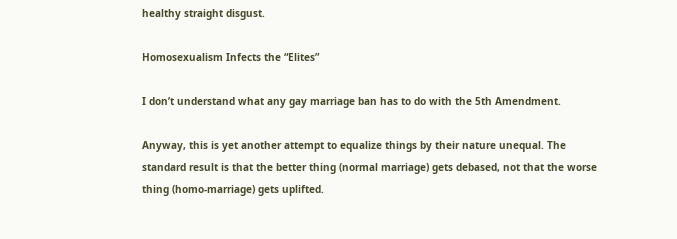healthy straight disgust.

Homosexualism Infects the “Elites”

I don’t understand what any gay marriage ban has to do with the 5th Amendment.

Anyway, this is yet another attempt to equalize things by their nature unequal. The standard result is that the better thing (normal marriage) gets debased, not that the worse thing (homo-marriage) gets uplifted.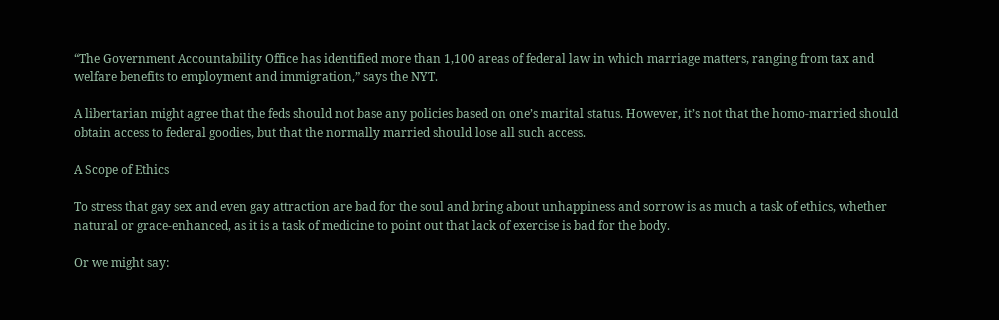“The Government Accountability Office has identified more than 1,100 areas of federal law in which marriage matters, ranging from tax and welfare benefits to employment and immigration,” says the NYT.

A libertarian might agree that the feds should not base any policies based on one’s marital status. However, it’s not that the homo-married should obtain access to federal goodies, but that the normally married should lose all such access.

A Scope of Ethics

To stress that gay sex and even gay attraction are bad for the soul and bring about unhappiness and sorrow is as much a task of ethics, whether natural or grace-enhanced, as it is a task of medicine to point out that lack of exercise is bad for the body.

Or we might say: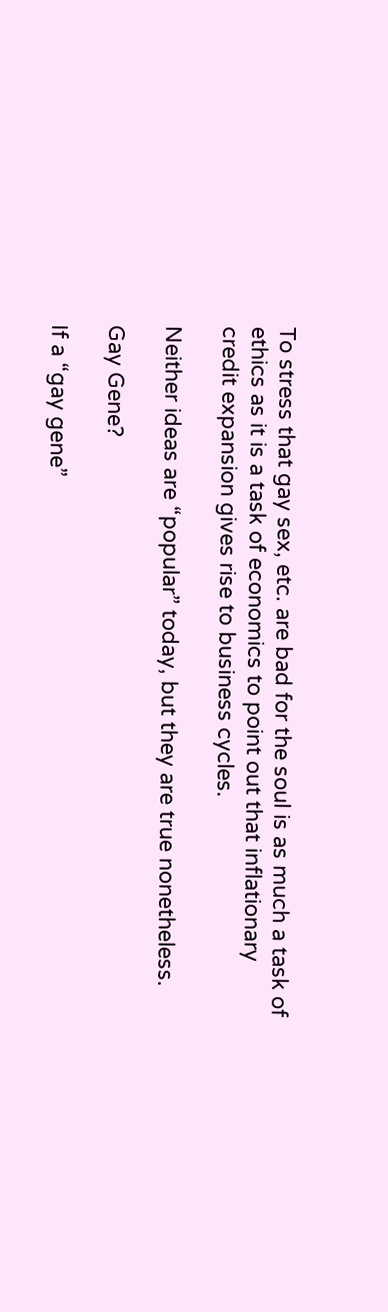To stress that gay sex, etc. are bad for the soul is as much a task of ethics as it is a task of economics to point out that inflationary credit expansion gives rise to business cycles.

Neither ideas are “popular” today, but they are true nonetheless.

Gay Gene?

If a “gay gene”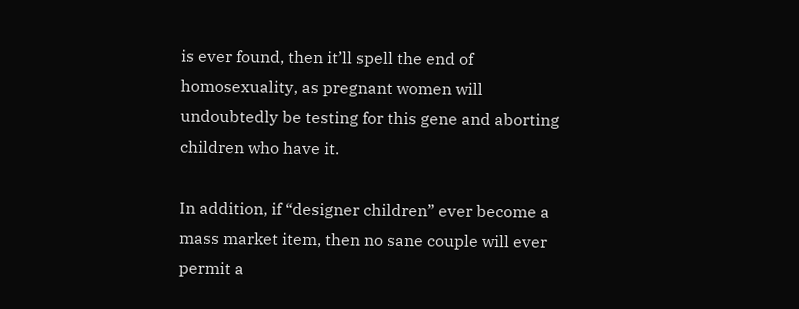is ever found, then it’ll spell the end of homosexuality, as pregnant women will undoubtedly be testing for this gene and aborting children who have it.

In addition, if “designer children” ever become a mass market item, then no sane couple will ever permit a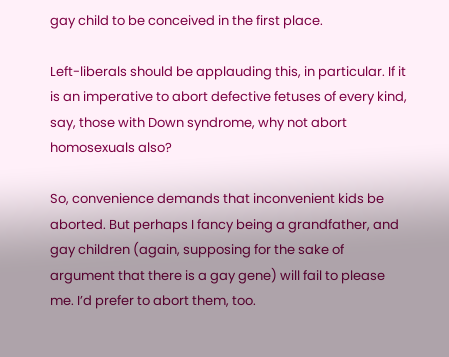gay child to be conceived in the first place.

Left-liberals should be applauding this, in particular. If it is an imperative to abort defective fetuses of every kind, say, those with Down syndrome, why not abort homosexuals also?

So, convenience demands that inconvenient kids be aborted. But perhaps I fancy being a grandfather, and gay children (again, supposing for the sake of argument that there is a gay gene) will fail to please me. I’d prefer to abort them, too.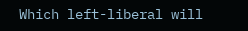Which left-liberal will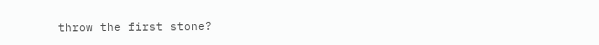throw the first stone?